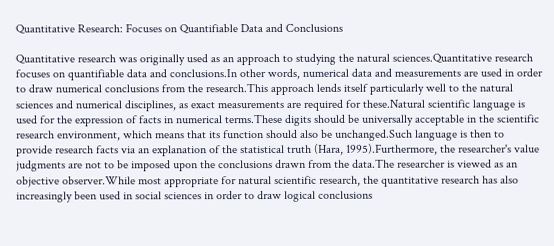Quantitative Research: Focuses on Quantifiable Data and Conclusions

Quantitative research was originally used as an approach to studying the natural sciences.Quantitative research focuses on quantifiable data and conclusions.In other words, numerical data and measurements are used in order to draw numerical conclusions from the research.This approach lends itself particularly well to the natural sciences and numerical disciplines, as exact measurements are required for these.Natural scientific language is used for the expression of facts in numerical terms.These digits should be universally acceptable in the scientific research environment, which means that its function should also be unchanged.Such language is then to provide research facts via an explanation of the statistical truth (Hara, 1995).Furthermore, the researcher's value judgments are not to be imposed upon the conclusions drawn from the data.The researcher is viewed as an objective observer.While most appropriate for natural scientific research, the quantitative research has also increasingly been used in social sciences in order to draw logical conclusions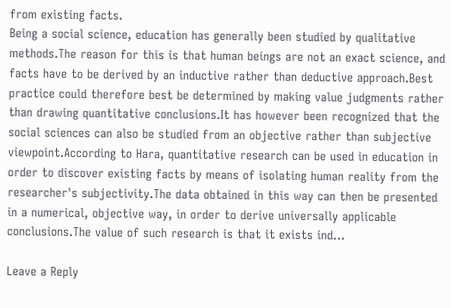from existing facts.
Being a social science, education has generally been studied by qualitative methods.The reason for this is that human beings are not an exact science, and facts have to be derived by an inductive rather than deductive approach.Best practice could therefore best be determined by making value judgments rather than drawing quantitative conclusions.It has however been recognized that the social sciences can also be studied from an objective rather than subjective viewpoint.According to Hara, quantitative research can be used in education in order to discover existing facts by means of isolating human reality from the researcher's subjectivity.The data obtained in this way can then be presented in a numerical, objective way, in order to derive universally applicable conclusions.The value of such research is that it exists ind…

Leave a Reply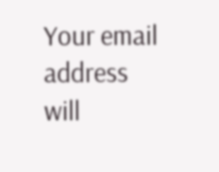Your email address will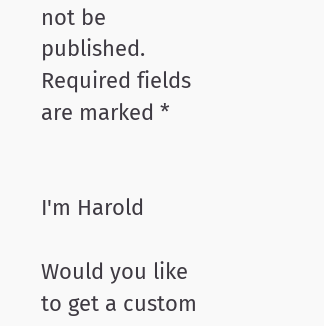not be published. Required fields are marked *


I'm Harold

Would you like to get a custom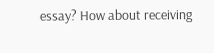essay? How about receiving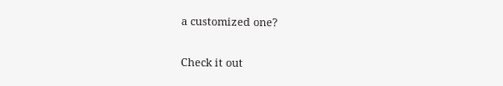a customized one?

Check it out